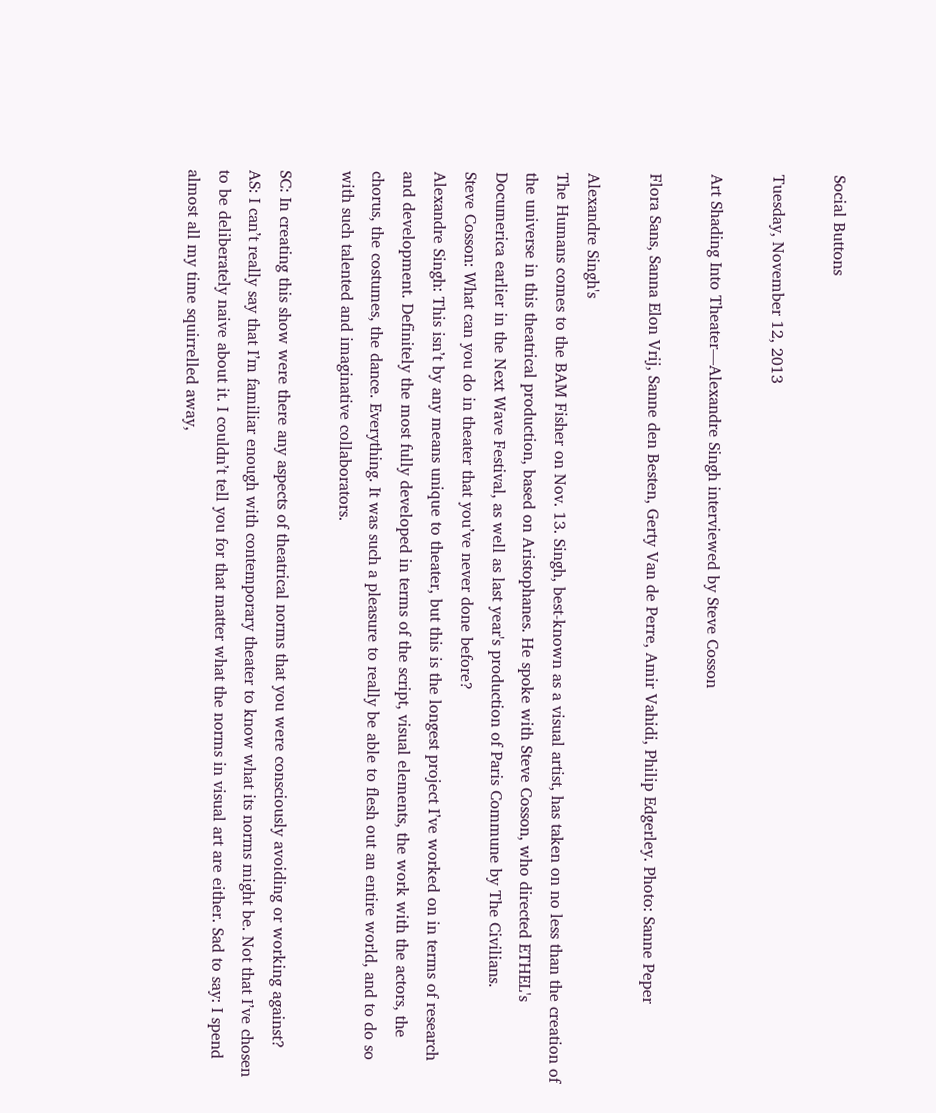Social Buttons

Tuesday, November 12, 2013

Art Shading Into Theater—Alexandre Singh interviewed by Steve Cosson

Flora Sans, Sanna Elon Vrij, Sanne den Besten, Gerty Van de Perre, Amir Vahidi, Philip Edgerley. Photo: Sanne Peper

Alexandre Singh's
The Humans comes to the BAM Fisher on Nov. 13. Singh, best-known as a visual artist, has taken on no less than the creation of the universe in this theatrical production, based on Aristophanes. He spoke with Steve Cosson, who directed ETHEL's Documerica earlier in the Next Wave Festival, as well as last year's production of Paris Commune by The Civilians.
Steve Cosson: What can you do in theater that you’ve never done before?
Alexandre Singh: This isn’t by any means unique to theater, but this is the longest project I’ve worked on in terms of research and development. Definitely the most fully developed in terms of the script, visual elements, the work with the actors, the chorus, the costumes, the dance. Everything. It was such a pleasure to really be able to flesh out an entire world, and to do so with such talented and imaginative collaborators.

SC: In creating this show were there any aspects of theatrical norms that you were consciously avoiding or working against?
AS: I can’t really say that I’m familiar enough with contemporary theater to know what its norms might be. Not that I’ve chosen to be deliberately naive about it. I couldn’t tell you for that matter what the norms in visual art are either. Sad to say: I spend almost all my time squirrelled away,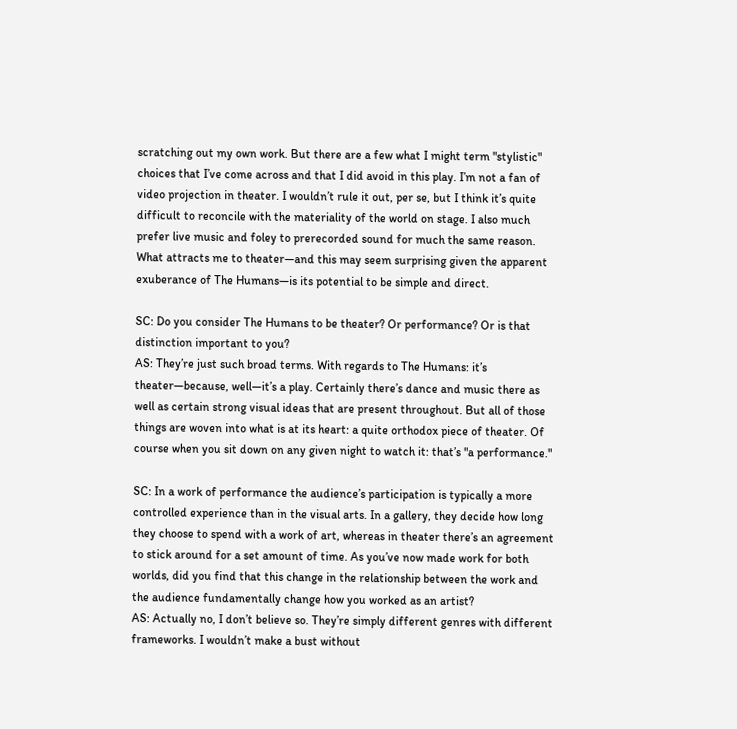scratching out my own work. But there are a few what I might term "stylistic" choices that I’ve come across and that I did avoid in this play. I’m not a fan of video projection in theater. I wouldn’t rule it out, per se, but I think it’s quite difficult to reconcile with the materiality of the world on stage. I also much prefer live music and foley to prerecorded sound for much the same reason. What attracts me to theater—and this may seem surprising given the apparent exuberance of The Humans—is its potential to be simple and direct.

SC: Do you consider The Humans to be theater? Or performance? Or is that distinction important to you?
AS: They’re just such broad terms. With regards to The Humans: it’s theater—because, well—it’s a play. Certainly there’s dance and music there as well as certain strong visual ideas that are present throughout. But all of those things are woven into what is at its heart: a quite orthodox piece of theater. Of course when you sit down on any given night to watch it: that’s "a performance."

SC: In a work of performance the audience’s participation is typically a more controlled experience than in the visual arts. In a gallery, they decide how long they choose to spend with a work of art, whereas in theater there’s an agreement to stick around for a set amount of time. As you’ve now made work for both worlds, did you find that this change in the relationship between the work and the audience fundamentally change how you worked as an artist?
AS: Actually no, I don’t believe so. They’re simply different genres with different frameworks. I wouldn’t make a bust without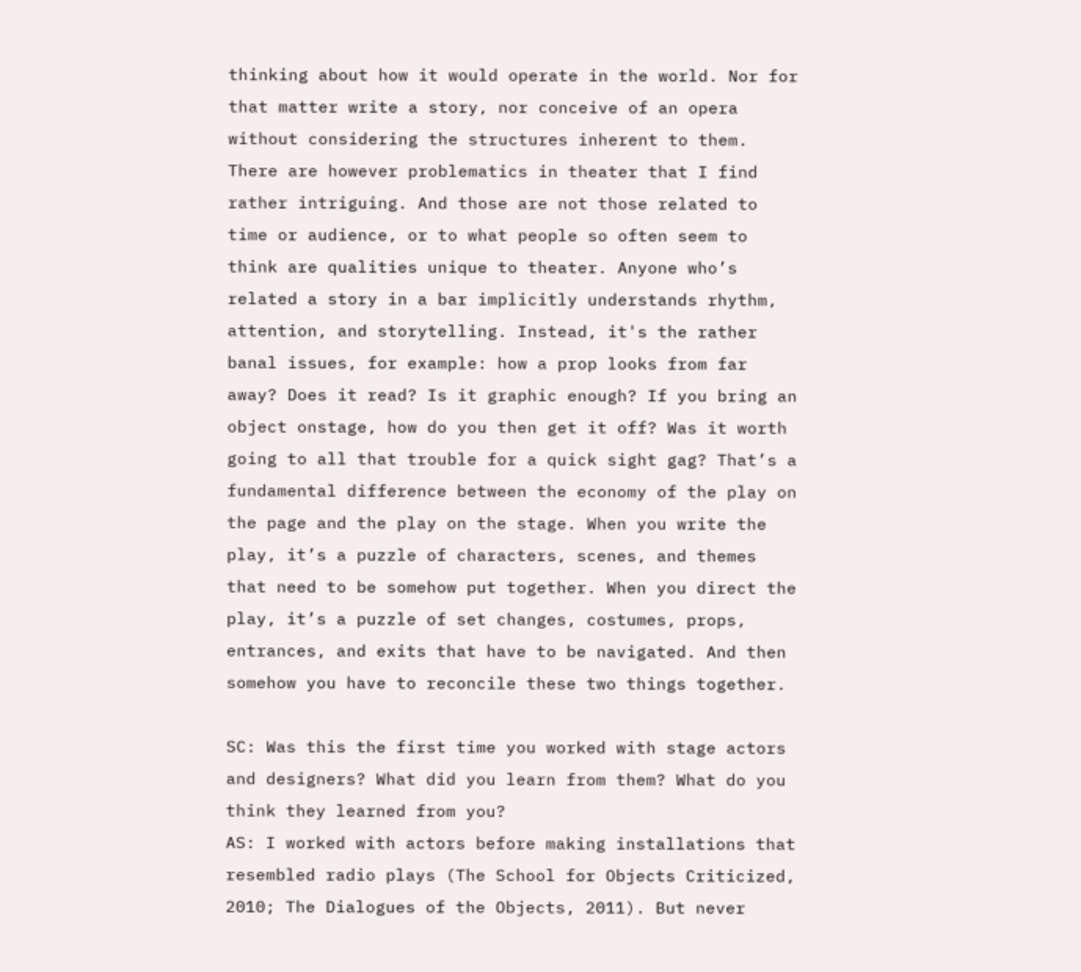thinking about how it would operate in the world. Nor for that matter write a story, nor conceive of an opera without considering the structures inherent to them. There are however problematics in theater that I find rather intriguing. And those are not those related to time or audience, or to what people so often seem to think are qualities unique to theater. Anyone who’s related a story in a bar implicitly understands rhythm, attention, and storytelling. Instead, it's the rather banal issues, for example: how a prop looks from far away? Does it read? Is it graphic enough? If you bring an object onstage, how do you then get it off? Was it worth going to all that trouble for a quick sight gag? That’s a fundamental difference between the economy of the play on the page and the play on the stage. When you write the play, it’s a puzzle of characters, scenes, and themes that need to be somehow put together. When you direct the play, it’s a puzzle of set changes, costumes, props, entrances, and exits that have to be navigated. And then somehow you have to reconcile these two things together.

SC: Was this the first time you worked with stage actors and designers? What did you learn from them? What do you think they learned from you?
AS: I worked with actors before making installations that resembled radio plays (The School for Objects Criticized, 2010; The Dialogues of the Objects, 2011). But never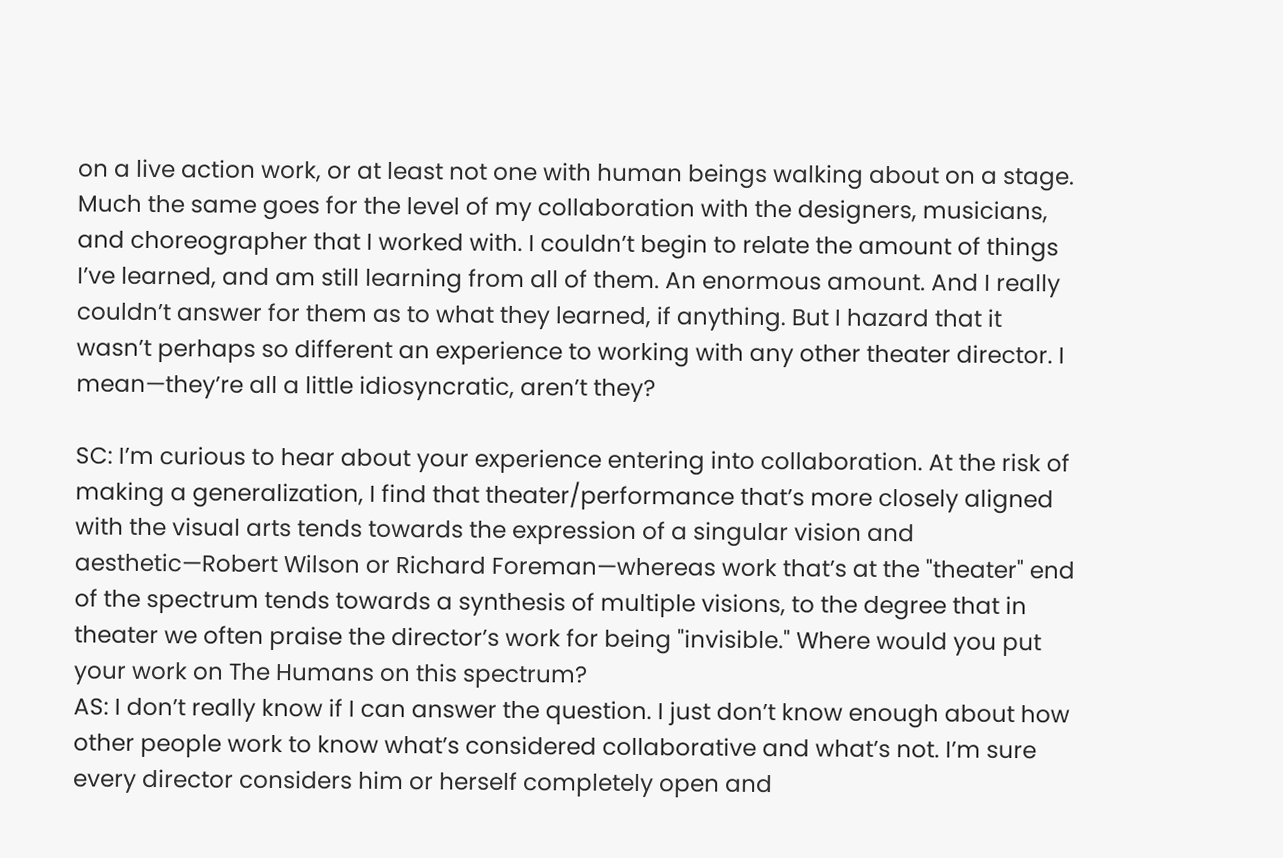on a live action work, or at least not one with human beings walking about on a stage. Much the same goes for the level of my collaboration with the designers, musicians, and choreographer that I worked with. I couldn’t begin to relate the amount of things I’ve learned, and am still learning from all of them. An enormous amount. And I really couldn’t answer for them as to what they learned, if anything. But I hazard that it wasn’t perhaps so different an experience to working with any other theater director. I mean—they’re all a little idiosyncratic, aren’t they?

SC: I’m curious to hear about your experience entering into collaboration. At the risk of making a generalization, I find that theater/performance that’s more closely aligned with the visual arts tends towards the expression of a singular vision and aesthetic—Robert Wilson or Richard Foreman—whereas work that’s at the "theater" end of the spectrum tends towards a synthesis of multiple visions, to the degree that in theater we often praise the director’s work for being "invisible." Where would you put your work on The Humans on this spectrum?
AS: I don’t really know if I can answer the question. I just don’t know enough about how other people work to know what’s considered collaborative and what’s not. I’m sure every director considers him or herself completely open and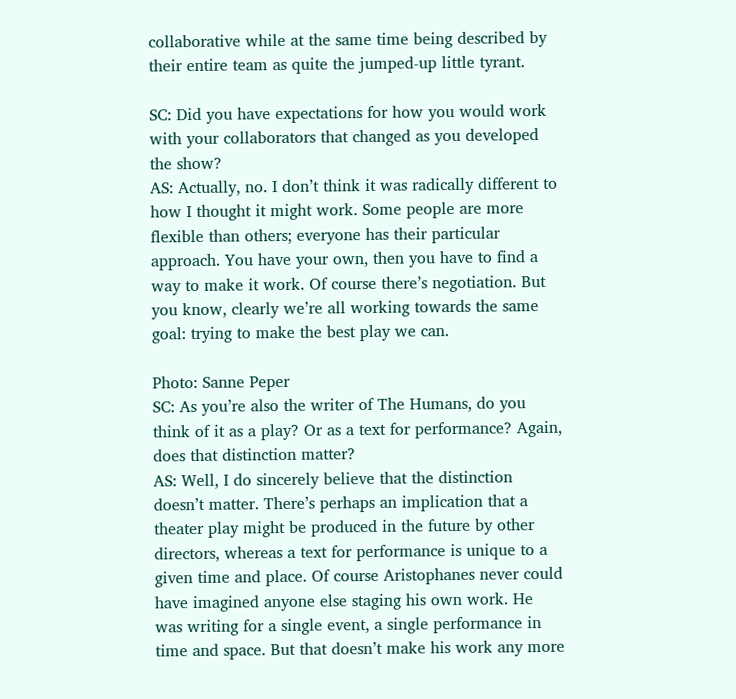collaborative while at the same time being described by their entire team as quite the jumped-up little tyrant.

SC: Did you have expectations for how you would work with your collaborators that changed as you developed the show?
AS: Actually, no. I don’t think it was radically different to how I thought it might work. Some people are more flexible than others; everyone has their particular approach. You have your own, then you have to find a way to make it work. Of course there’s negotiation. But you know, clearly we’re all working towards the same goal: trying to make the best play we can.

Photo: Sanne Peper
SC: As you’re also the writer of The Humans, do you think of it as a play? Or as a text for performance? Again, does that distinction matter?
AS: Well, I do sincerely believe that the distinction doesn’t matter. There’s perhaps an implication that a theater play might be produced in the future by other directors, whereas a text for performance is unique to a given time and place. Of course Aristophanes never could have imagined anyone else staging his own work. He was writing for a single event, a single performance in time and space. But that doesn’t make his work any more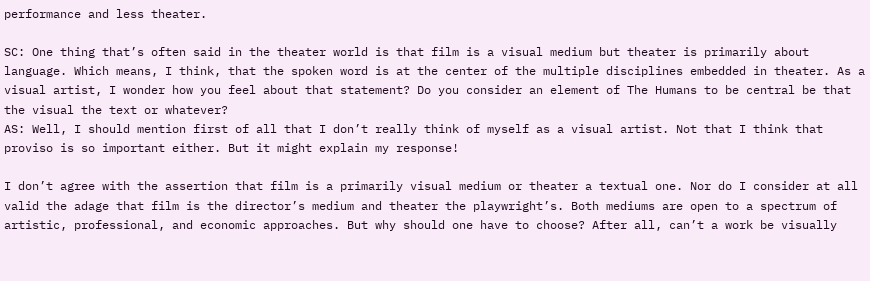performance and less theater.

SC: One thing that’s often said in the theater world is that film is a visual medium but theater is primarily about language. Which means, I think, that the spoken word is at the center of the multiple disciplines embedded in theater. As a visual artist, I wonder how you feel about that statement? Do you consider an element of The Humans to be central be that the visual the text or whatever?
AS: Well, I should mention first of all that I don’t really think of myself as a visual artist. Not that I think that proviso is so important either. But it might explain my response!

I don’t agree with the assertion that film is a primarily visual medium or theater a textual one. Nor do I consider at all valid the adage that film is the director’s medium and theater the playwright’s. Both mediums are open to a spectrum of artistic, professional, and economic approaches. But why should one have to choose? After all, can’t a work be visually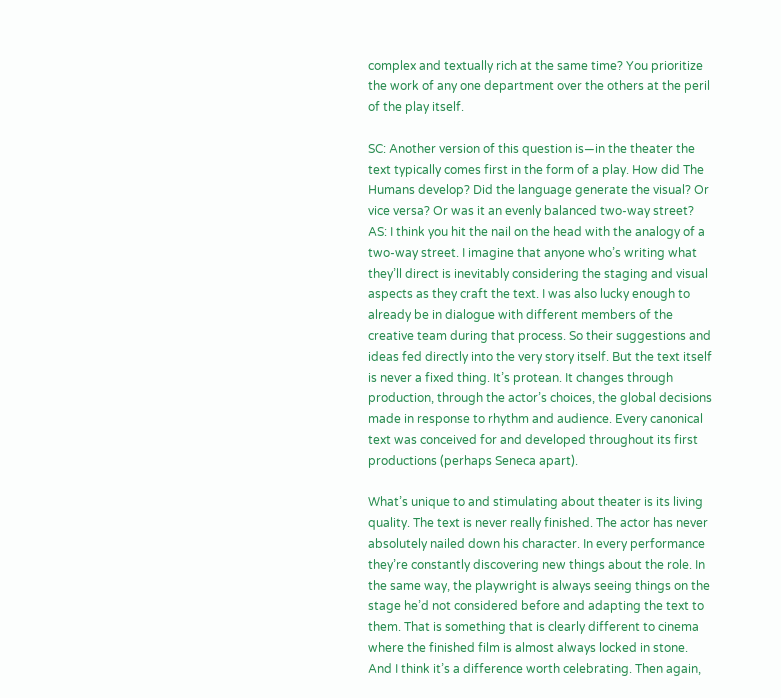complex and textually rich at the same time? You prioritize the work of any one department over the others at the peril of the play itself.

SC: Another version of this question is—in the theater the text typically comes first in the form of a play. How did The Humans develop? Did the language generate the visual? Or vice versa? Or was it an evenly balanced two-way street?
AS: I think you hit the nail on the head with the analogy of a two-way street. I imagine that anyone who’s writing what they’ll direct is inevitably considering the staging and visual aspects as they craft the text. I was also lucky enough to already be in dialogue with different members of the creative team during that process. So their suggestions and ideas fed directly into the very story itself. But the text itself is never a fixed thing. It’s protean. It changes through production, through the actor’s choices, the global decisions made in response to rhythm and audience. Every canonical text was conceived for and developed throughout its first productions (perhaps Seneca apart).

What’s unique to and stimulating about theater is its living quality. The text is never really finished. The actor has never absolutely nailed down his character. In every performance they’re constantly discovering new things about the role. In the same way, the playwright is always seeing things on the stage he’d not considered before and adapting the text to them. That is something that is clearly different to cinema where the finished film is almost always locked in stone. And I think it’s a difference worth celebrating. Then again,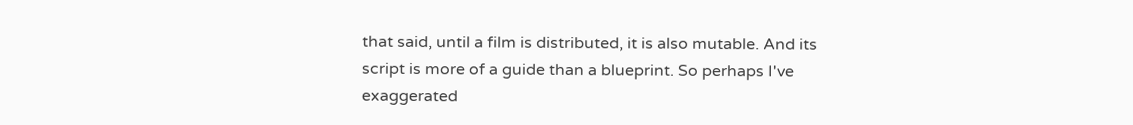that said, until a film is distributed, it is also mutable. And its script is more of a guide than a blueprint. So perhaps I've exaggerated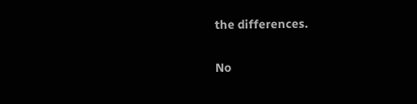the differences.

No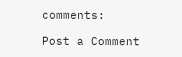comments:

Post a Comment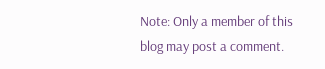Note: Only a member of this blog may post a comment.